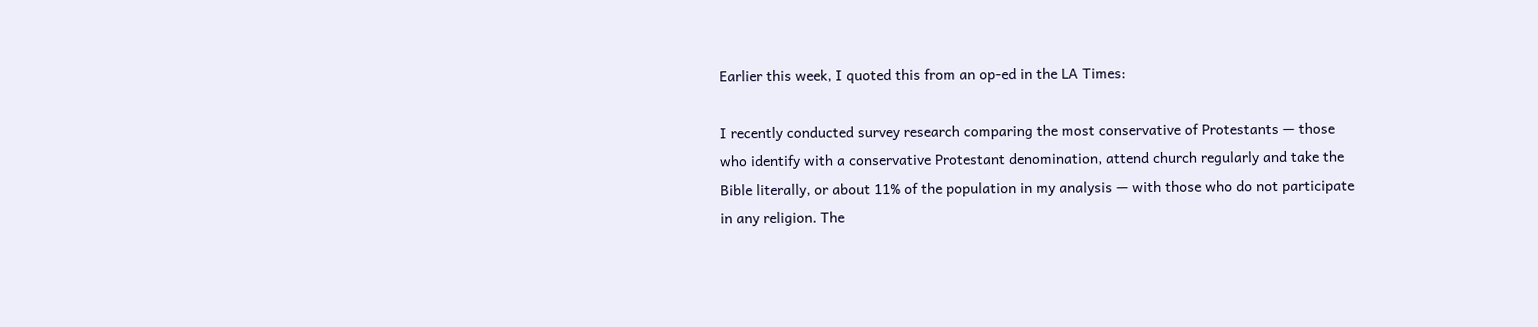Earlier this week, I quoted this from an op-ed in the LA Times:

I recently conducted survey research comparing the most conservative of Protestants — those who identify with a conservative Protestant denomination, attend church regularly and take the Bible literally, or about 11% of the population in my analysis — with those who do not participate in any religion. The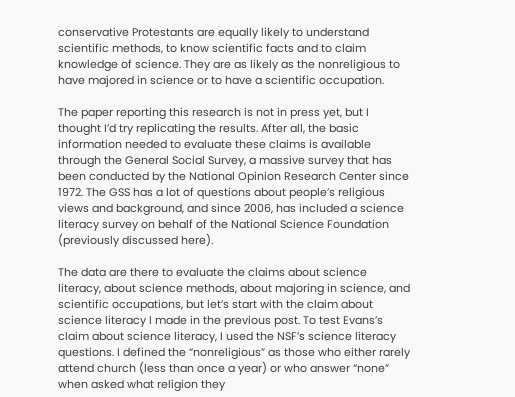conservative Protestants are equally likely to understand scientific methods, to know scientific facts and to claim knowledge of science. They are as likely as the nonreligious to have majored in science or to have a scientific occupation.

The paper reporting this research is not in press yet, but I thought I’d try replicating the results. After all, the basic information needed to evaluate these claims is available through the General Social Survey, a massive survey that has been conducted by the National Opinion Research Center since 1972. The GSS has a lot of questions about people’s religious views and background, and since 2006, has included a science literacy survey on behalf of the National Science Foundation (previously discussed here).

The data are there to evaluate the claims about science literacy, about science methods, about majoring in science, and scientific occupations, but let’s start with the claim about science literacy I made in the previous post. To test Evans’s claim about science literacy, I used the NSF’s science literacy questions. I defined the “nonreligious” as those who either rarely attend church (less than once a year) or who answer “none” when asked what religion they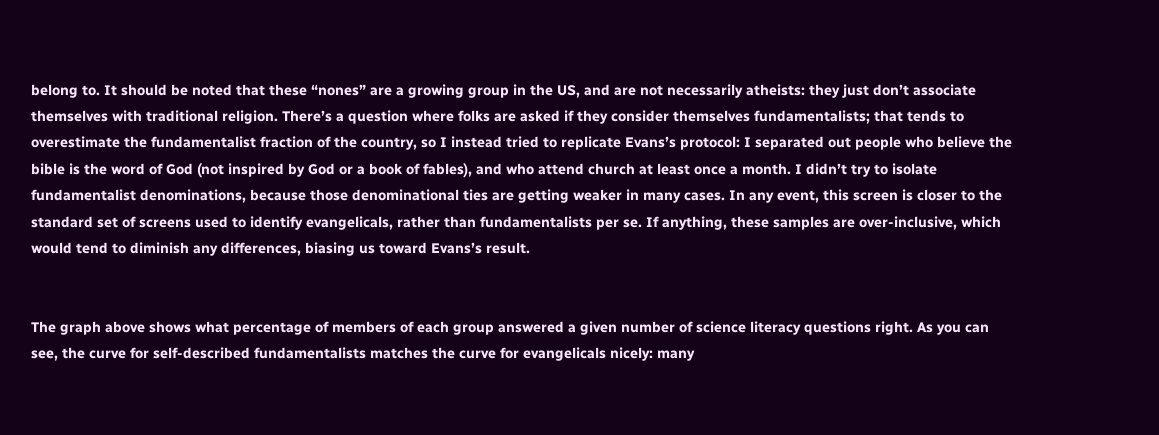belong to. It should be noted that these “nones” are a growing group in the US, and are not necessarily atheists: they just don’t associate themselves with traditional religion. There’s a question where folks are asked if they consider themselves fundamentalists; that tends to overestimate the fundamentalist fraction of the country, so I instead tried to replicate Evans’s protocol: I separated out people who believe the bible is the word of God (not inspired by God or a book of fables), and who attend church at least once a month. I didn’t try to isolate fundamentalist denominations, because those denominational ties are getting weaker in many cases. In any event, this screen is closer to the standard set of screens used to identify evangelicals, rather than fundamentalists per se. If anything, these samples are over-inclusive, which would tend to diminish any differences, biasing us toward Evans’s result.


The graph above shows what percentage of members of each group answered a given number of science literacy questions right. As you can see, the curve for self-described fundamentalists matches the curve for evangelicals nicely: many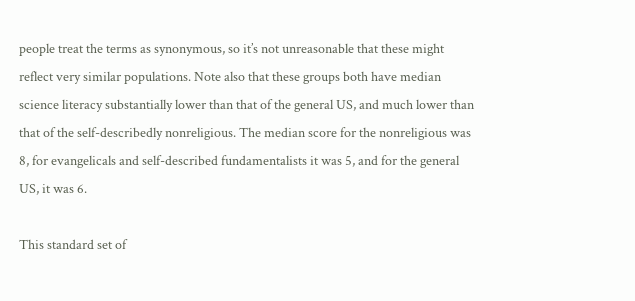people treat the terms as synonymous, so it’s not unreasonable that these might reflect very similar populations. Note also that these groups both have median science literacy substantially lower than that of the general US, and much lower than that of the self-describedly nonreligious. The median score for the nonreligious was 8, for evangelicals and self-described fundamentalists it was 5, and for the general US, it was 6.

This standard set of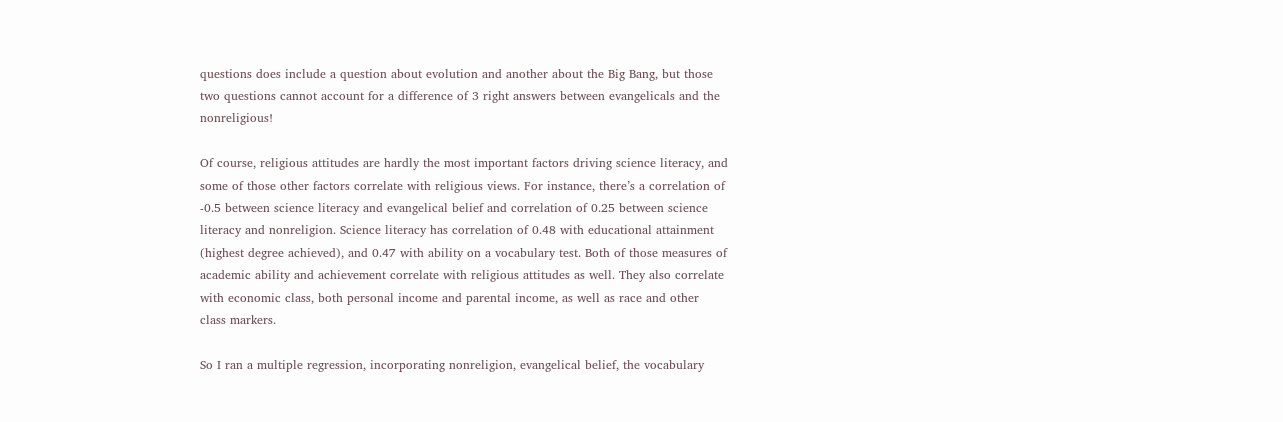questions does include a question about evolution and another about the Big Bang, but those two questions cannot account for a difference of 3 right answers between evangelicals and the nonreligious!

Of course, religious attitudes are hardly the most important factors driving science literacy, and some of those other factors correlate with religious views. For instance, there’s a correlation of -0.5 between science literacy and evangelical belief and correlation of 0.25 between science literacy and nonreligion. Science literacy has correlation of 0.48 with educational attainment (highest degree achieved), and 0.47 with ability on a vocabulary test. Both of those measures of academic ability and achievement correlate with religious attitudes as well. They also correlate with economic class, both personal income and parental income, as well as race and other class markers.

So I ran a multiple regression, incorporating nonreligion, evangelical belief, the vocabulary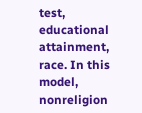test, educational attainment, race. In this model, nonreligion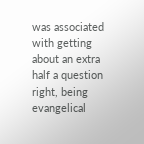was associated with getting about an extra half a question right, being evangelical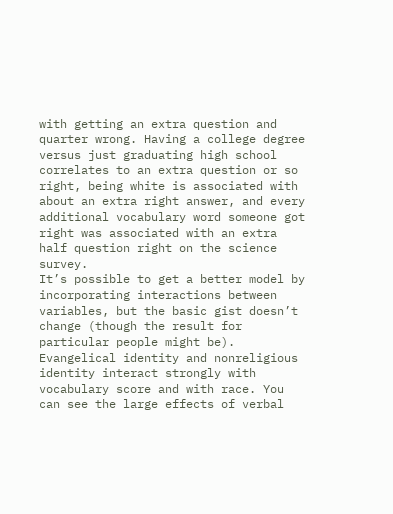with getting an extra question and quarter wrong. Having a college degree versus just graduating high school correlates to an extra question or so right, being white is associated with about an extra right answer, and every additional vocabulary word someone got right was associated with an extra half question right on the science survey.
It’s possible to get a better model by incorporating interactions between variables, but the basic gist doesn’t change (though the result for particular people might be). Evangelical identity and nonreligious identity interact strongly with vocabulary score and with race. You can see the large effects of verbal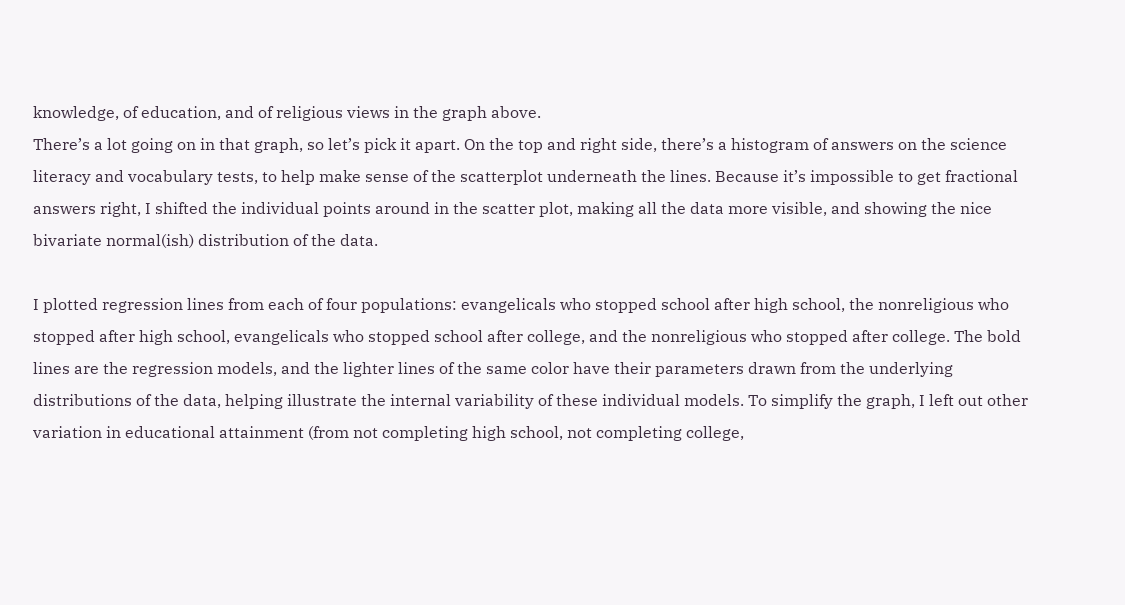knowledge, of education, and of religious views in the graph above.
There’s a lot going on in that graph, so let’s pick it apart. On the top and right side, there’s a histogram of answers on the science literacy and vocabulary tests, to help make sense of the scatterplot underneath the lines. Because it’s impossible to get fractional answers right, I shifted the individual points around in the scatter plot, making all the data more visible, and showing the nice bivariate normal(ish) distribution of the data.

I plotted regression lines from each of four populations: evangelicals who stopped school after high school, the nonreligious who stopped after high school, evangelicals who stopped school after college, and the nonreligious who stopped after college. The bold lines are the regression models, and the lighter lines of the same color have their parameters drawn from the underlying distributions of the data, helping illustrate the internal variability of these individual models. To simplify the graph, I left out other variation in educational attainment (from not completing high school, not completing college,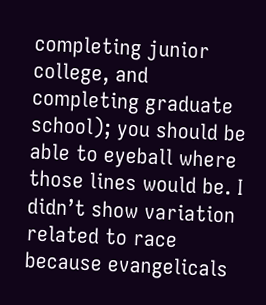completing junior college, and completing graduate school); you should be able to eyeball where those lines would be. I didn’t show variation related to race because evangelicals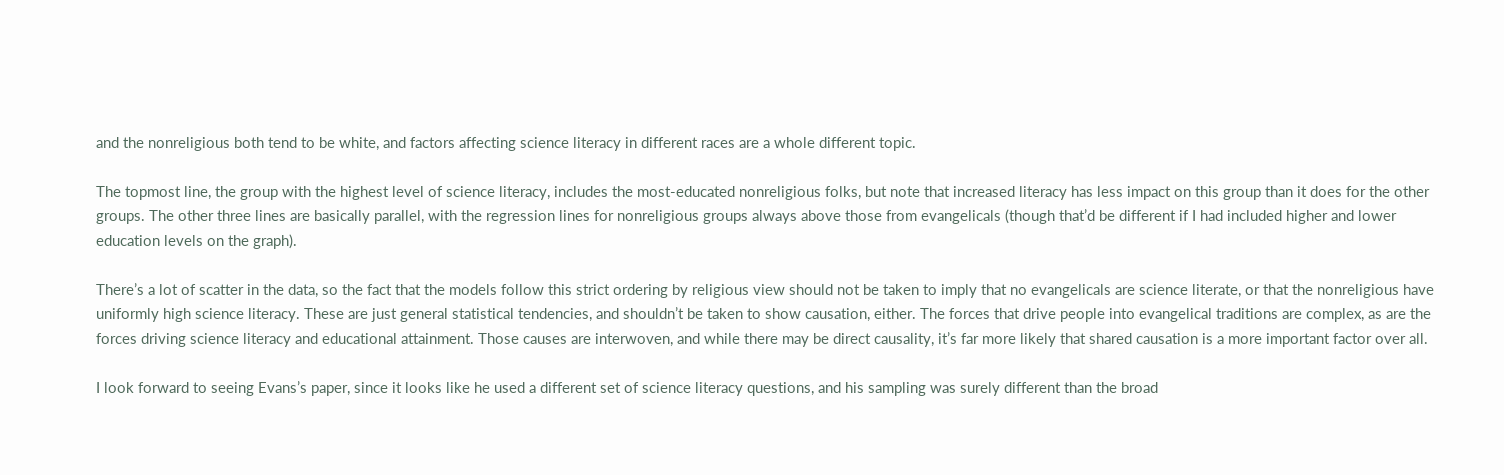and the nonreligious both tend to be white, and factors affecting science literacy in different races are a whole different topic.

The topmost line, the group with the highest level of science literacy, includes the most-educated nonreligious folks, but note that increased literacy has less impact on this group than it does for the other groups. The other three lines are basically parallel, with the regression lines for nonreligious groups always above those from evangelicals (though that’d be different if I had included higher and lower education levels on the graph).

There’s a lot of scatter in the data, so the fact that the models follow this strict ordering by religious view should not be taken to imply that no evangelicals are science literate, or that the nonreligious have uniformly high science literacy. These are just general statistical tendencies, and shouldn’t be taken to show causation, either. The forces that drive people into evangelical traditions are complex, as are the forces driving science literacy and educational attainment. Those causes are interwoven, and while there may be direct causality, it’s far more likely that shared causation is a more important factor over all.

I look forward to seeing Evans’s paper, since it looks like he used a different set of science literacy questions, and his sampling was surely different than the broad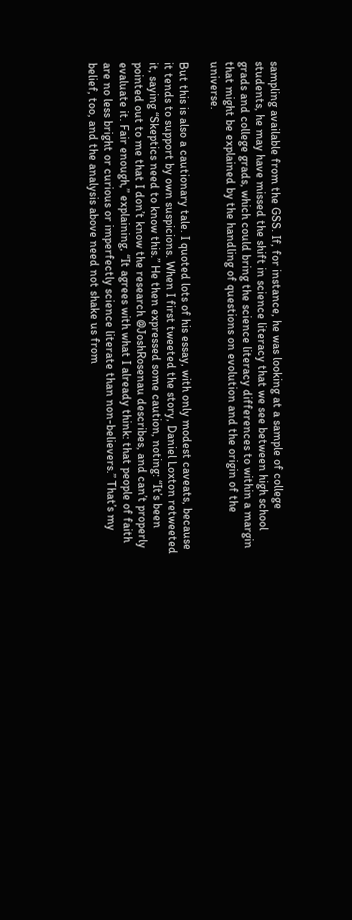sampling available from the GSS. If, for instance, he was looking at a sample of college students, he may have missed the shift in science literacy that we see between high school grads and college grads, which could bring the science literacy differences to within a margin that might be explained by the handling of questions on evolution and the origin of the universe.

But this is also a cautionary tale. I quoted lots of his essay, with only modest caveats, because it tends to support by own suspicions. When I first tweeted the story, Daniel Loxton retweeted it, saying “Skeptics need to know this.” He then expressed some caution, noting: “It’s been pointed out to me that I don’t know the research @JoshRosenau describes, and can’t properly evaluate it. Fair enough,” explaining, “It agrees with what I already think: that people of faith are no less bright or curious or imperfectly science literate than non-believers.” That’s my belief, too, and the analysis above need not shake us from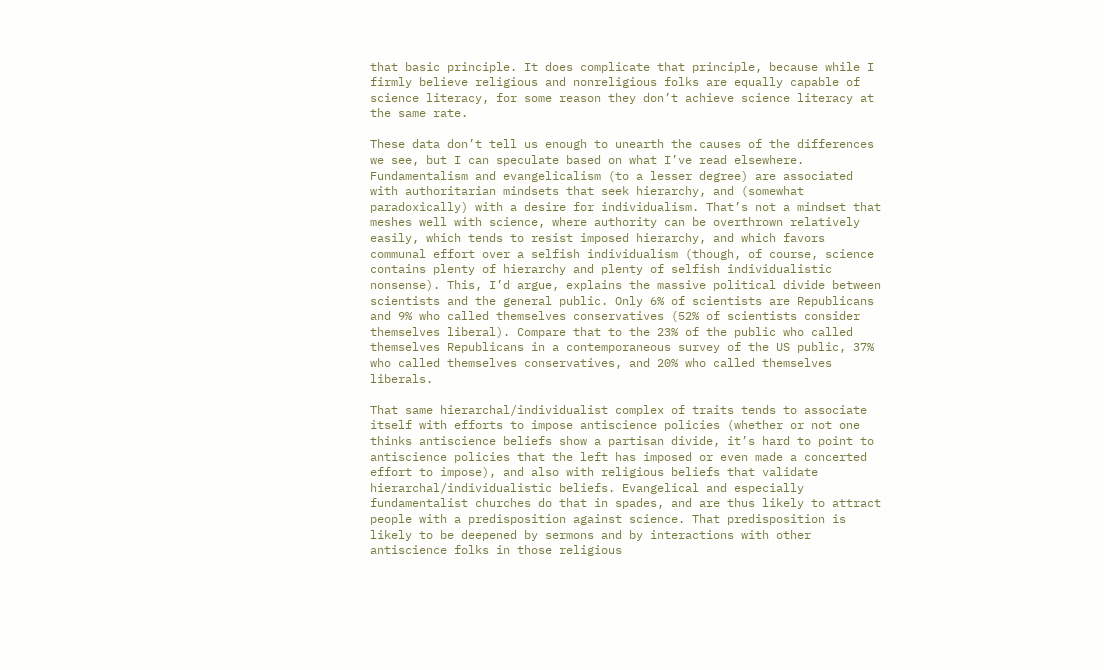that basic principle. It does complicate that principle, because while I firmly believe religious and nonreligious folks are equally capable of science literacy, for some reason they don’t achieve science literacy at the same rate.

These data don’t tell us enough to unearth the causes of the differences we see, but I can speculate based on what I’ve read elsewhere. Fundamentalism and evangelicalism (to a lesser degree) are associated with authoritarian mindsets that seek hierarchy, and (somewhat paradoxically) with a desire for individualism. That’s not a mindset that meshes well with science, where authority can be overthrown relatively easily, which tends to resist imposed hierarchy, and which favors communal effort over a selfish individualism (though, of course, science contains plenty of hierarchy and plenty of selfish individualistic nonsense). This, I’d argue, explains the massive political divide between scientists and the general public. Only 6% of scientists are Republicans and 9% who called themselves conservatives (52% of scientists consider themselves liberal). Compare that to the 23% of the public who called themselves Republicans in a contemporaneous survey of the US public, 37% who called themselves conservatives, and 20% who called themselves liberals.

That same hierarchal/individualist complex of traits tends to associate itself with efforts to impose antiscience policies (whether or not one thinks antiscience beliefs show a partisan divide, it’s hard to point to antiscience policies that the left has imposed or even made a concerted effort to impose), and also with religious beliefs that validate hierarchal/individualistic beliefs. Evangelical and especially fundamentalist churches do that in spades, and are thus likely to attract people with a predisposition against science. That predisposition is likely to be deepened by sermons and by interactions with other antiscience folks in those religious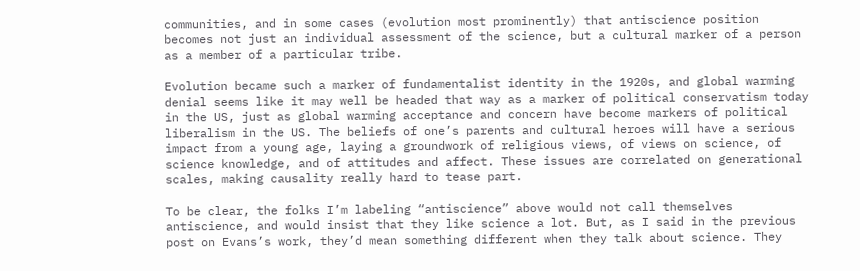communities, and in some cases (evolution most prominently) that antiscience position becomes not just an individual assessment of the science, but a cultural marker of a person as a member of a particular tribe.

Evolution became such a marker of fundamentalist identity in the 1920s, and global warming denial seems like it may well be headed that way as a marker of political conservatism today in the US, just as global warming acceptance and concern have become markers of political liberalism in the US. The beliefs of one’s parents and cultural heroes will have a serious impact from a young age, laying a groundwork of religious views, of views on science, of science knowledge, and of attitudes and affect. These issues are correlated on generational scales, making causality really hard to tease part.

To be clear, the folks I’m labeling “antiscience” above would not call themselves antiscience, and would insist that they like science a lot. But, as I said in the previous post on Evans’s work, they’d mean something different when they talk about science. They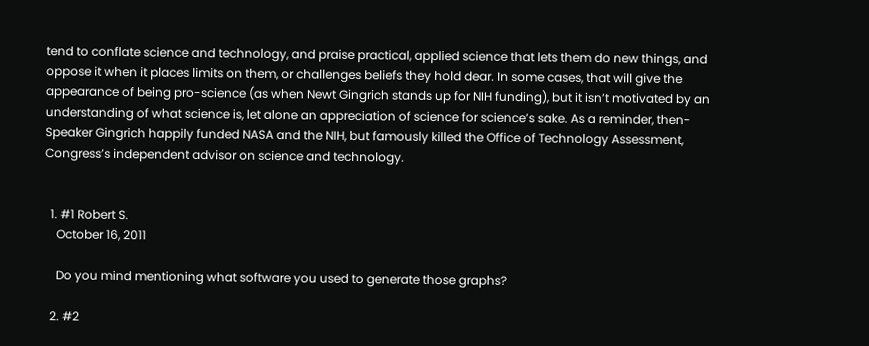tend to conflate science and technology, and praise practical, applied science that lets them do new things, and oppose it when it places limits on them, or challenges beliefs they hold dear. In some cases, that will give the appearance of being pro-science (as when Newt Gingrich stands up for NIH funding), but it isn’t motivated by an understanding of what science is, let alone an appreciation of science for science’s sake. As a reminder, then-Speaker Gingrich happily funded NASA and the NIH, but famously killed the Office of Technology Assessment, Congress’s independent advisor on science and technology.


  1. #1 Robert S.
    October 16, 2011

    Do you mind mentioning what software you used to generate those graphs?

  2. #2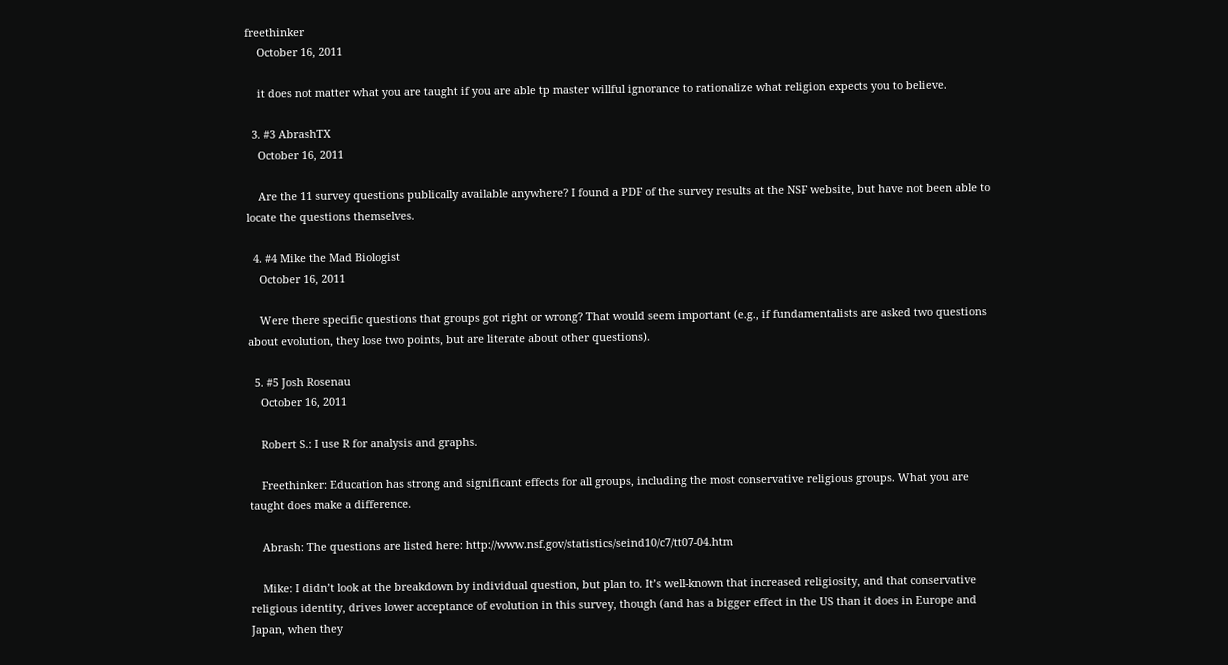freethinker
    October 16, 2011

    it does not matter what you are taught if you are able tp master willful ignorance to rationalize what religion expects you to believe.

  3. #3 AbrashTX
    October 16, 2011

    Are the 11 survey questions publically available anywhere? I found a PDF of the survey results at the NSF website, but have not been able to locate the questions themselves.

  4. #4 Mike the Mad Biologist
    October 16, 2011

    Were there specific questions that groups got right or wrong? That would seem important (e.g., if fundamentalists are asked two questions about evolution, they lose two points, but are literate about other questions).

  5. #5 Josh Rosenau
    October 16, 2011

    Robert S.: I use R for analysis and graphs.

    Freethinker: Education has strong and significant effects for all groups, including the most conservative religious groups. What you are taught does make a difference.

    Abrash: The questions are listed here: http://www.nsf.gov/statistics/seind10/c7/tt07-04.htm

    Mike: I didn’t look at the breakdown by individual question, but plan to. It’s well-known that increased religiosity, and that conservative religious identity, drives lower acceptance of evolution in this survey, though (and has a bigger effect in the US than it does in Europe and Japan, when they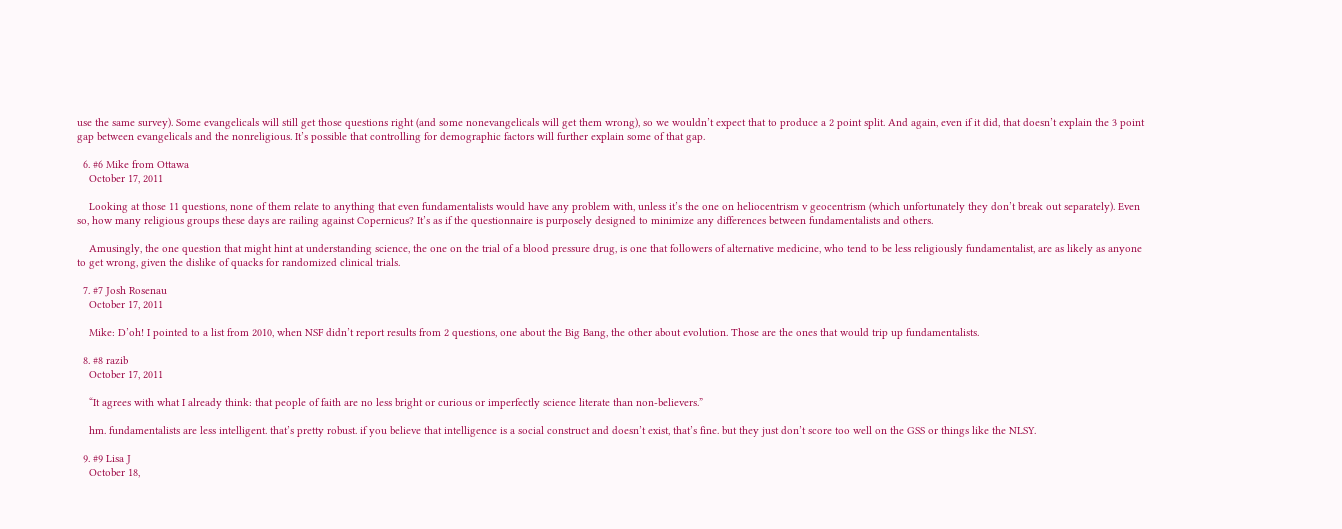use the same survey). Some evangelicals will still get those questions right (and some nonevangelicals will get them wrong), so we wouldn’t expect that to produce a 2 point split. And again, even if it did, that doesn’t explain the 3 point gap between evangelicals and the nonreligious. It’s possible that controlling for demographic factors will further explain some of that gap.

  6. #6 Mike from Ottawa
    October 17, 2011

    Looking at those 11 questions, none of them relate to anything that even fundamentalists would have any problem with, unless it’s the one on heliocentrism v geocentrism (which unfortunately they don’t break out separately). Even so, how many religious groups these days are railing against Copernicus? It’s as if the questionnaire is purposely designed to minimize any differences between fundamentalists and others.

    Amusingly, the one question that might hint at understanding science, the one on the trial of a blood pressure drug, is one that followers of alternative medicine, who tend to be less religiously fundamentalist, are as likely as anyone to get wrong, given the dislike of quacks for randomized clinical trials.

  7. #7 Josh Rosenau
    October 17, 2011

    Mike: D’oh! I pointed to a list from 2010, when NSF didn’t report results from 2 questions, one about the Big Bang, the other about evolution. Those are the ones that would trip up fundamentalists.

  8. #8 razib
    October 17, 2011

    “It agrees with what I already think: that people of faith are no less bright or curious or imperfectly science literate than non-believers.”

    hm. fundamentalists are less intelligent. that’s pretty robust. if you believe that intelligence is a social construct and doesn’t exist, that’s fine. but they just don’t score too well on the GSS or things like the NLSY.

  9. #9 Lisa J
    October 18,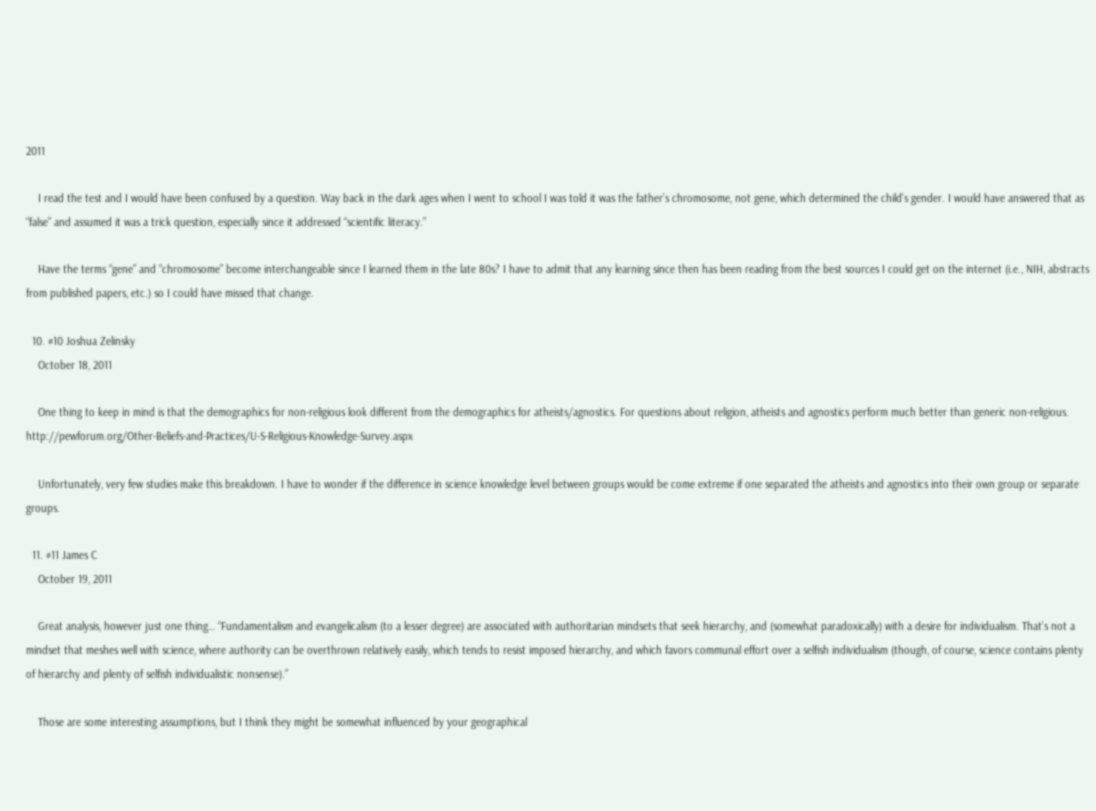2011

    I read the test and I would have been confused by a question. Way back in the dark ages when I went to school I was told it was the father’s chromosome, not gene, which determined the child’s gender. I would have answered that as “false” and assumed it was a trick question, especially since it addressed “scientific literacy.”

    Have the terms “gene” and “chromosome” become interchangeable since I learned them in the late 80s? I have to admit that any learning since then has been reading from the best sources I could get on the internet (i.e., NIH, abstracts from published papers, etc.) so I could have missed that change.

  10. #10 Joshua Zelinsky
    October 18, 2011

    One thing to keep in mind is that the demographics for non-religious look different from the demographics for atheists/agnostics. For questions about religion, atheists and agnostics perform much better than generic non-religious. http://pewforum.org/Other-Beliefs-and-Practices/U-S-Religious-Knowledge-Survey.aspx

    Unfortunately, very few studies make this breakdown. I have to wonder if the difference in science knowledge level between groups would be come extreme if one separated the atheists and agnostics into their own group or separate groups.

  11. #11 James C
    October 19, 2011

    Great analysis, however just one thing… “Fundamentalism and evangelicalism (to a lesser degree) are associated with authoritarian mindsets that seek hierarchy, and (somewhat paradoxically) with a desire for individualism. That’s not a mindset that meshes well with science, where authority can be overthrown relatively easily, which tends to resist imposed hierarchy, and which favors communal effort over a selfish individualism (though, of course, science contains plenty of hierarchy and plenty of selfish individualistic nonsense).”

    Those are some interesting assumptions, but I think they might be somewhat influenced by your geographical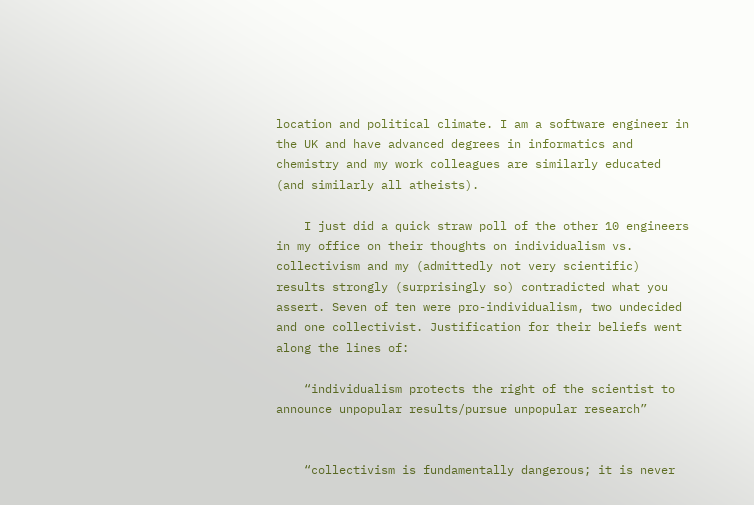location and political climate. I am a software engineer in the UK and have advanced degrees in informatics and chemistry and my work colleagues are similarly educated (and similarly all atheists).

    I just did a quick straw poll of the other 10 engineers in my office on their thoughts on individualism vs. collectivism and my (admittedly not very scientific) results strongly (surprisingly so) contradicted what you assert. Seven of ten were pro-individualism, two undecided and one collectivist. Justification for their beliefs went along the lines of:

    “individualism protects the right of the scientist to announce unpopular results/pursue unpopular research”


    “collectivism is fundamentally dangerous; it is never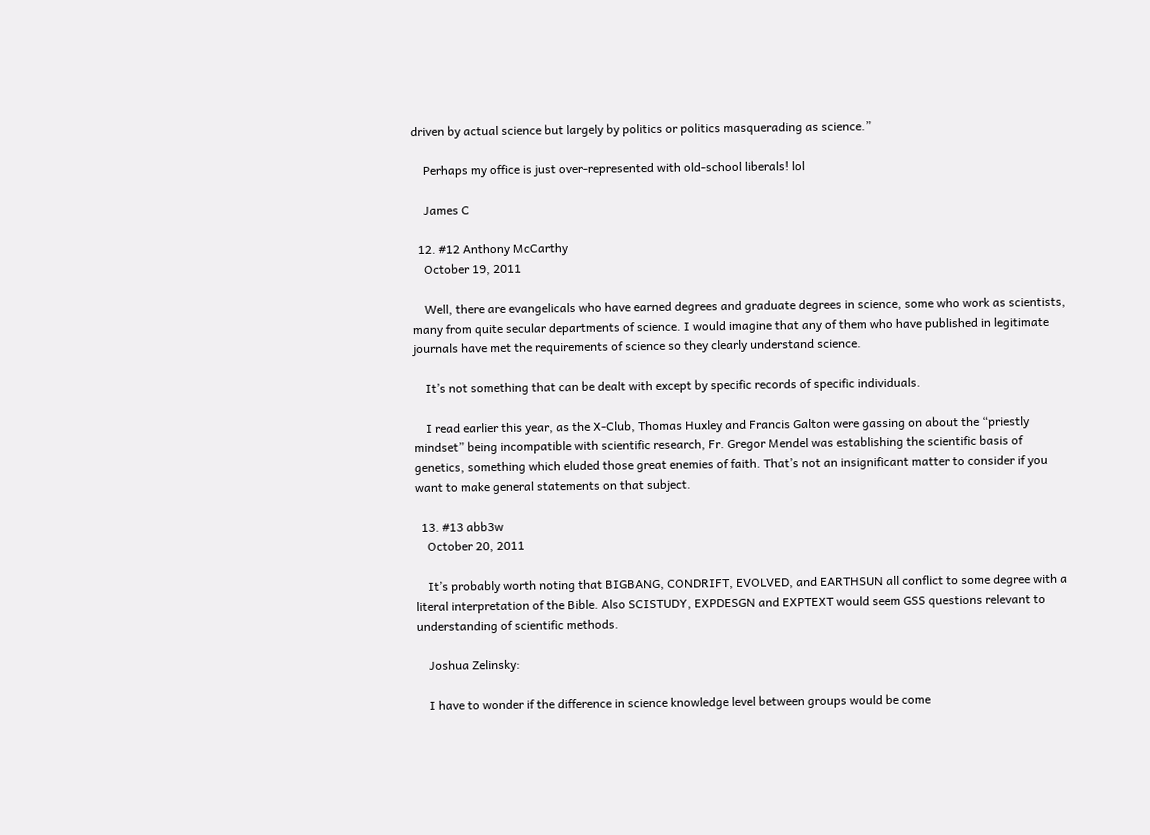driven by actual science but largely by politics or politics masquerading as science.”

    Perhaps my office is just over-represented with old-school liberals! lol

    James C

  12. #12 Anthony McCarthy
    October 19, 2011

    Well, there are evangelicals who have earned degrees and graduate degrees in science, some who work as scientists, many from quite secular departments of science. I would imagine that any of them who have published in legitimate journals have met the requirements of science so they clearly understand science.

    It’s not something that can be dealt with except by specific records of specific individuals.

    I read earlier this year, as the X-Club, Thomas Huxley and Francis Galton were gassing on about the “priestly mindset” being incompatible with scientific research, Fr. Gregor Mendel was establishing the scientific basis of genetics, something which eluded those great enemies of faith. That’s not an insignificant matter to consider if you want to make general statements on that subject.

  13. #13 abb3w
    October 20, 2011

    It’s probably worth noting that BIGBANG, CONDRIFT, EVOLVED, and EARTHSUN all conflict to some degree with a literal interpretation of the Bible. Also SCISTUDY, EXPDESGN and EXPTEXT would seem GSS questions relevant to understanding of scientific methods.

    Joshua Zelinsky:

    I have to wonder if the difference in science knowledge level between groups would be come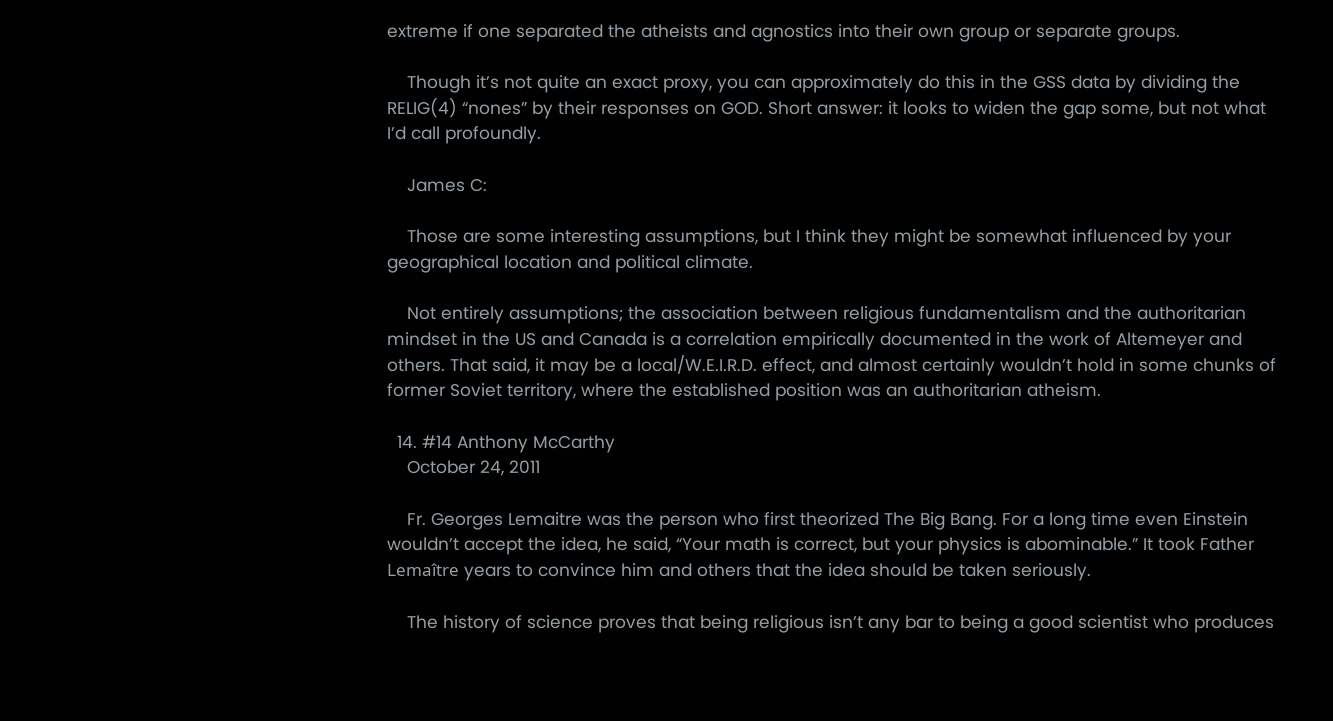extreme if one separated the atheists and agnostics into their own group or separate groups.

    Though it’s not quite an exact proxy, you can approximately do this in the GSS data by dividing the RELIG(4) “nones” by their responses on GOD. Short answer: it looks to widen the gap some, but not what I’d call profoundly.

    James C:

    Those are some interesting assumptions, but I think they might be somewhat influenced by your geographical location and political climate.

    Not entirely assumptions; the association between religious fundamentalism and the authoritarian mindset in the US and Canada is a correlation empirically documented in the work of Altemeyer and others. That said, it may be a local/W.E.I.R.D. effect, and almost certainly wouldn’t hold in some chunks of former Soviet territory, where the established position was an authoritarian atheism.

  14. #14 Anthony McCarthy
    October 24, 2011

    Fr. Georges Lemaitre was the person who first theorized The Big Bang. For a long time even Einstein wouldn’t accept the idea, he said, “Your math is correct, but your physics is abominable.” It took Father Lemaître years to convince him and others that the idea should be taken seriously.

    The history of science proves that being religious isn’t any bar to being a good scientist who produces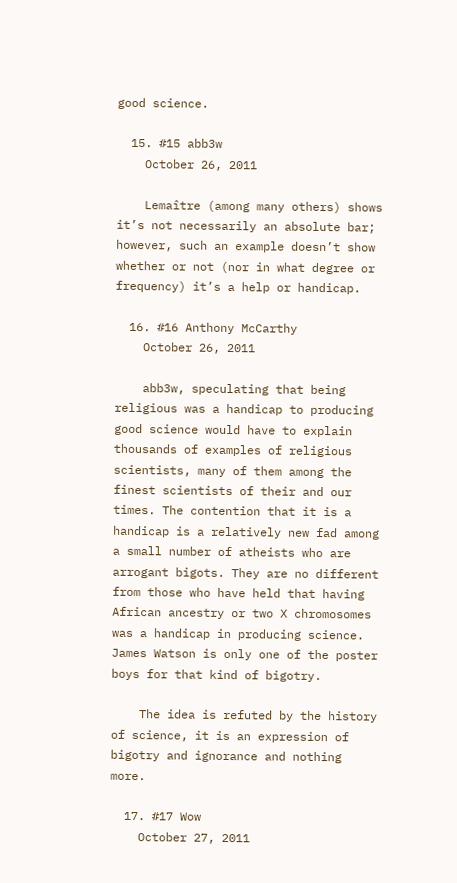good science.

  15. #15 abb3w
    October 26, 2011

    Lemaître (among many others) shows it’s not necessarily an absolute bar; however, such an example doesn’t show whether or not (nor in what degree or frequency) it’s a help or handicap.

  16. #16 Anthony McCarthy
    October 26, 2011

    abb3w, speculating that being religious was a handicap to producing good science would have to explain thousands of examples of religious scientists, many of them among the finest scientists of their and our times. The contention that it is a handicap is a relatively new fad among a small number of atheists who are arrogant bigots. They are no different from those who have held that having African ancestry or two X chromosomes was a handicap in producing science. James Watson is only one of the poster boys for that kind of bigotry.

    The idea is refuted by the history of science, it is an expression of bigotry and ignorance and nothing more.

  17. #17 Wow
    October 27, 2011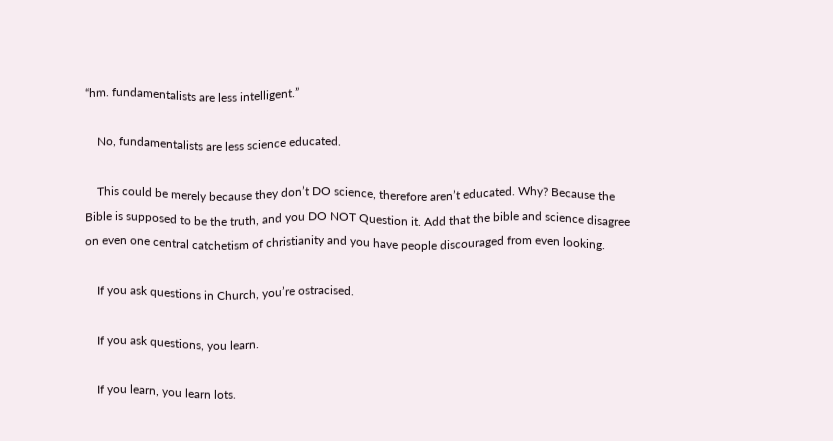“hm. fundamentalists are less intelligent.”

    No, fundamentalists are less science educated.

    This could be merely because they don’t DO science, therefore aren’t educated. Why? Because the Bible is supposed to be the truth, and you DO NOT Question it. Add that the bible and science disagree on even one central catchetism of christianity and you have people discouraged from even looking.

    If you ask questions in Church, you’re ostracised.

    If you ask questions, you learn.

    If you learn, you learn lots.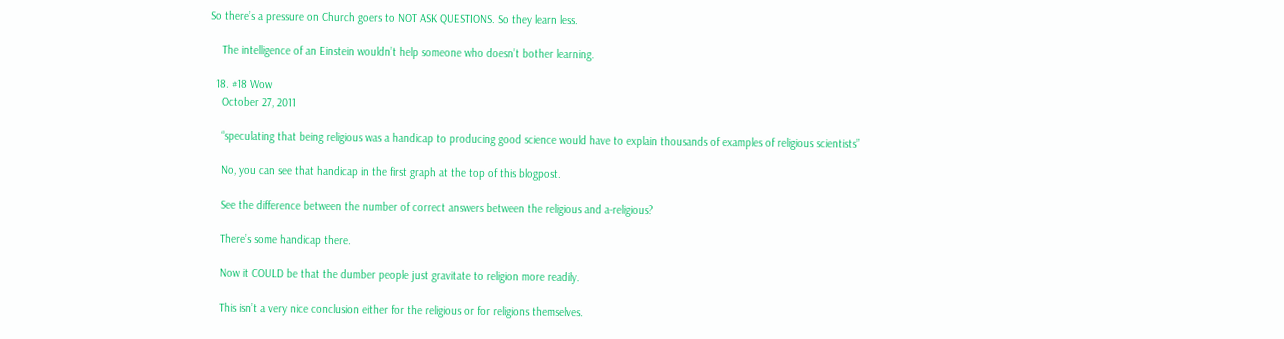So there’s a pressure on Church goers to NOT ASK QUESTIONS. So they learn less.

    The intelligence of an Einstein wouldn’t help someone who doesn’t bother learning.

  18. #18 Wow
    October 27, 2011

    “speculating that being religious was a handicap to producing good science would have to explain thousands of examples of religious scientists”

    No, you can see that handicap in the first graph at the top of this blogpost.

    See the difference between the number of correct answers between the religious and a-religious?

    There’s some handicap there.

    Now it COULD be that the dumber people just gravitate to religion more readily.

    This isn’t a very nice conclusion either for the religious or for religions themselves.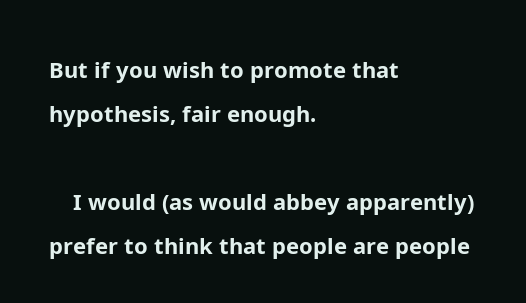But if you wish to promote that hypothesis, fair enough.

    I would (as would abbey apparently) prefer to think that people are people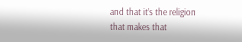and that it’s the religion that makes that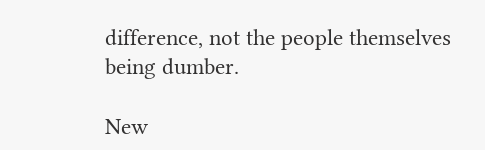difference, not the people themselves being dumber.

New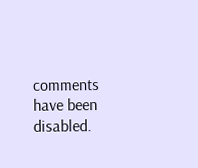comments have been disabled.